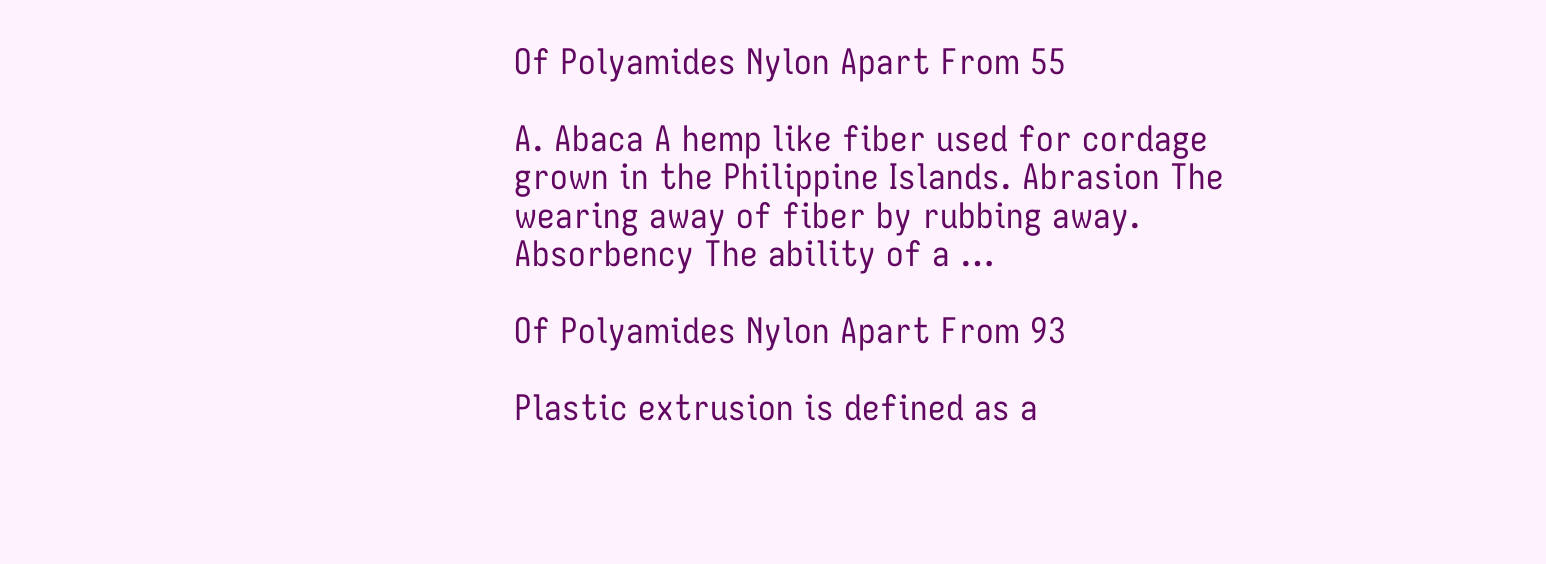Of Polyamides Nylon Apart From 55

A. Abaca A hemp like fiber used for cordage grown in the Philippine Islands. Abrasion The wearing away of fiber by rubbing away. Absorbency The ability of a …

Of Polyamides Nylon Apart From 93

Plastic extrusion is defined as a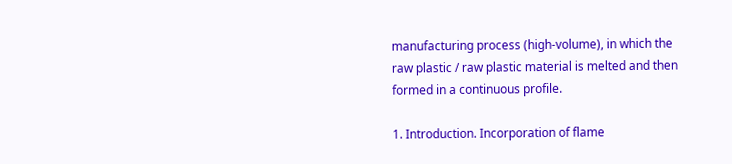manufacturing process (high-volume), in which the raw plastic / raw plastic material is melted and then formed in a continuous profile.

1. Introduction. Incorporation of flame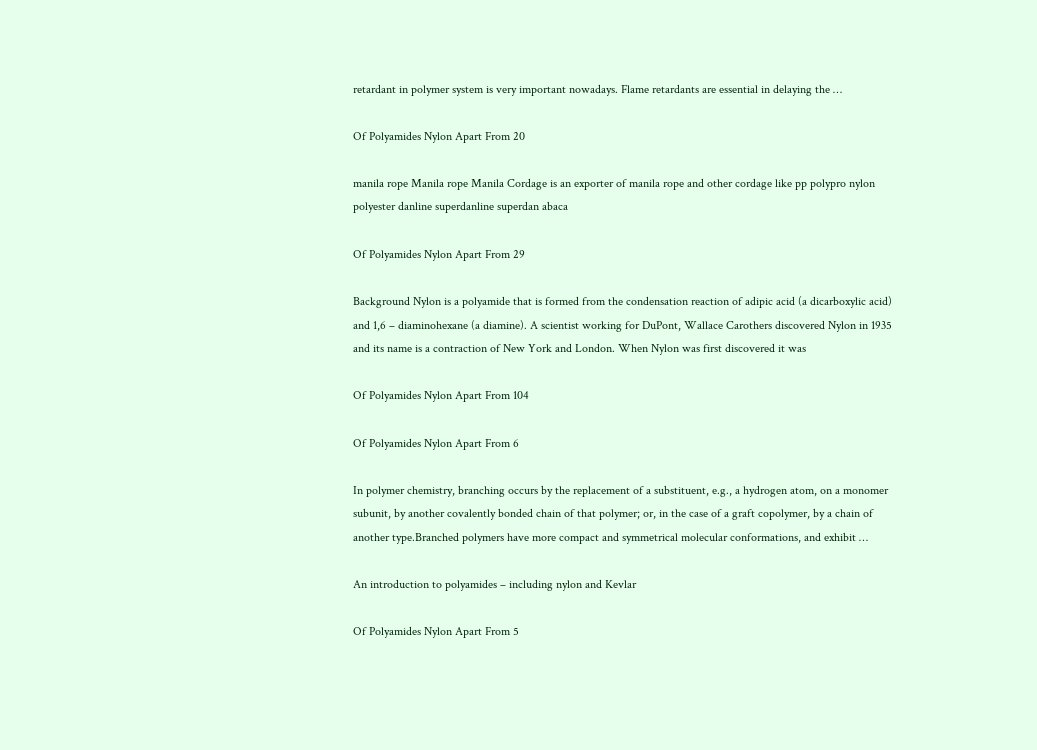retardant in polymer system is very important nowadays. Flame retardants are essential in delaying the …

Of Polyamides Nylon Apart From 20

manila rope Manila rope Manila Cordage is an exporter of manila rope and other cordage like pp polypro nylon polyester danline superdanline superdan abaca

Of Polyamides Nylon Apart From 29

Background Nylon is a polyamide that is formed from the condensation reaction of adipic acid (a dicarboxylic acid) and 1,6 – diaminohexane (a diamine). A scientist working for DuPont, Wallace Carothers discovered Nylon in 1935 and its name is a contraction of New York and London. When Nylon was first discovered it was

Of Polyamides Nylon Apart From 104

Of Polyamides Nylon Apart From 6

In polymer chemistry, branching occurs by the replacement of a substituent, e.g., a hydrogen atom, on a monomer subunit, by another covalently bonded chain of that polymer; or, in the case of a graft copolymer, by a chain of another type.Branched polymers have more compact and symmetrical molecular conformations, and exhibit …

An introduction to polyamides – including nylon and Kevlar

Of Polyamides Nylon Apart From 5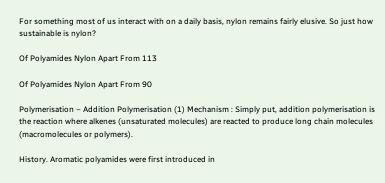For something most of us interact with on a daily basis, nylon remains fairly elusive. So just how sustainable is nylon?

Of Polyamides Nylon Apart From 113

Of Polyamides Nylon Apart From 90

Polymerisation – Addition Polymerisation (1) Mechanism : Simply put, addition polymerisation is the reaction where alkenes (unsaturated molecules) are reacted to produce long chain molecules (macromolecules or polymers).

History. Aromatic polyamides were first introduced in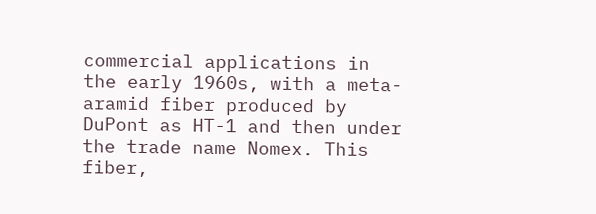commercial applications in the early 1960s, with a meta-aramid fiber produced by DuPont as HT-1 and then under the trade name Nomex. This fiber,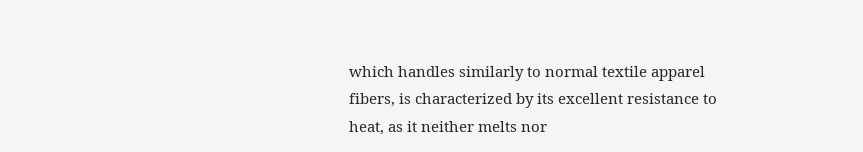which handles similarly to normal textile apparel fibers, is characterized by its excellent resistance to heat, as it neither melts nor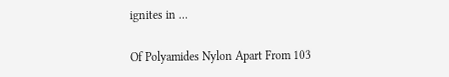ignites in …

Of Polyamides Nylon Apart From 103